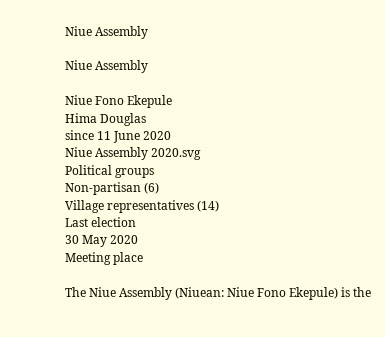Niue Assembly

Niue Assembly

Niue Fono Ekepule
Hima Douglas
since 11 June 2020
Niue Assembly 2020.svg
Political groups
Non-partisan (6)
Village representatives (14)
Last election
30 May 2020
Meeting place

The Niue Assembly (Niuean: Niue Fono Ekepule) is the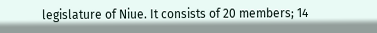legislature of Niue. It consists of 20 members; 14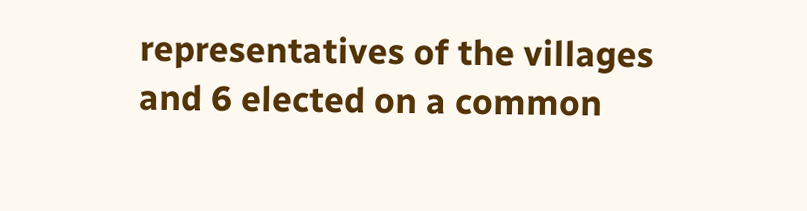representatives of the villages and 6 elected on a common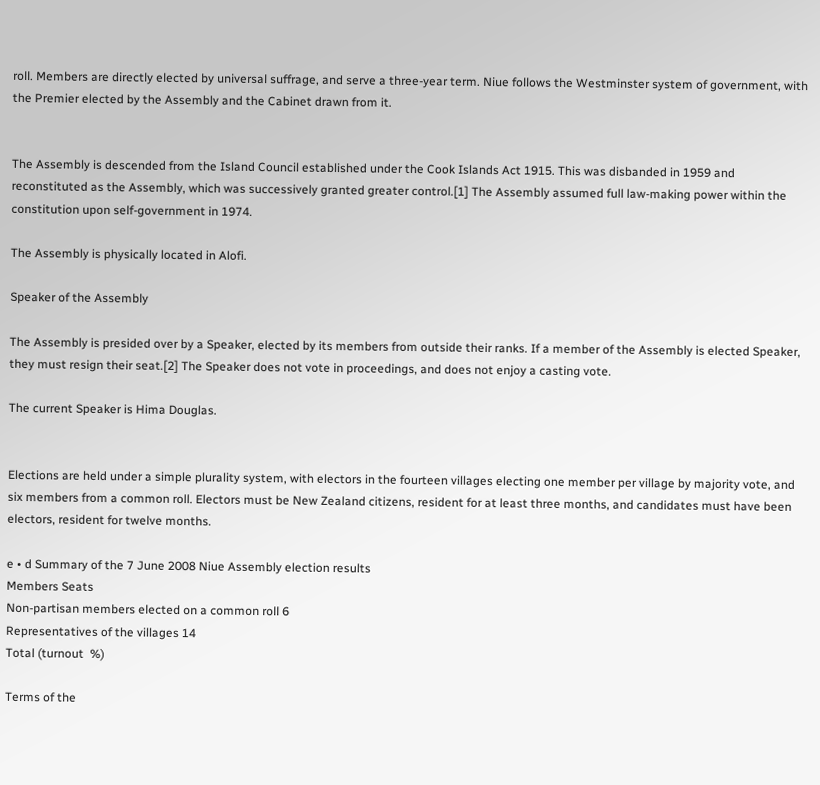roll. Members are directly elected by universal suffrage, and serve a three-year term. Niue follows the Westminster system of government, with the Premier elected by the Assembly and the Cabinet drawn from it.


The Assembly is descended from the Island Council established under the Cook Islands Act 1915. This was disbanded in 1959 and reconstituted as the Assembly, which was successively granted greater control.[1] The Assembly assumed full law-making power within the constitution upon self-government in 1974.

The Assembly is physically located in Alofi.

Speaker of the Assembly

The Assembly is presided over by a Speaker, elected by its members from outside their ranks. If a member of the Assembly is elected Speaker, they must resign their seat.[2] The Speaker does not vote in proceedings, and does not enjoy a casting vote.

The current Speaker is Hima Douglas.


Elections are held under a simple plurality system, with electors in the fourteen villages electing one member per village by majority vote, and six members from a common roll. Electors must be New Zealand citizens, resident for at least three months, and candidates must have been electors, resident for twelve months.

e • d Summary of the 7 June 2008 Niue Assembly election results
Members Seats
Non-partisan members elected on a common roll 6
Representatives of the villages 14
Total (turnout  %)

Terms of the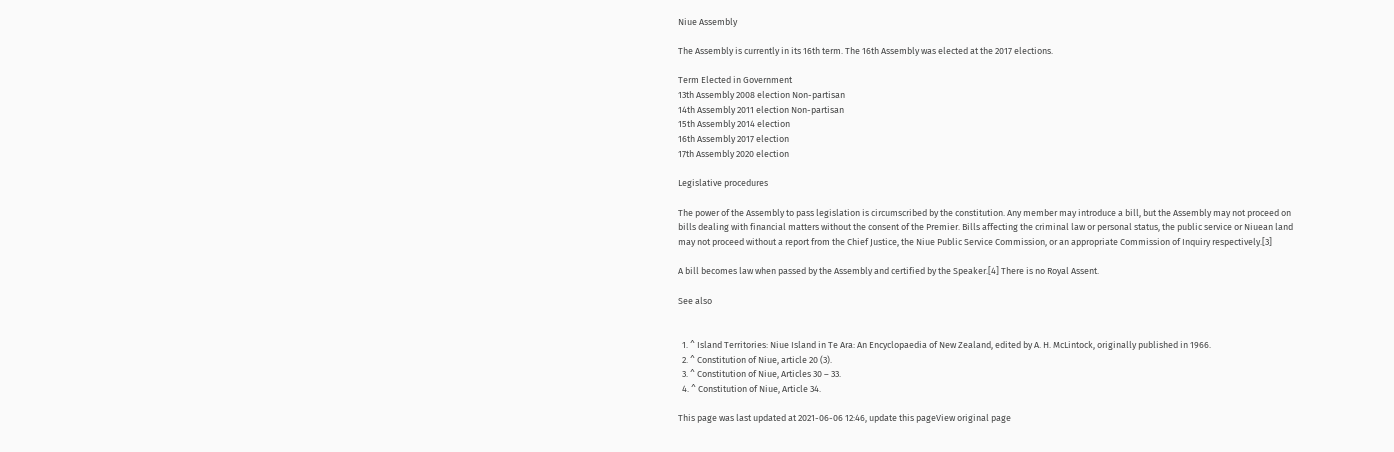Niue Assembly

The Assembly is currently in its 16th term. The 16th Assembly was elected at the 2017 elections.

Term Elected in Government
13th Assembly 2008 election Non-partisan
14th Assembly 2011 election Non-partisan
15th Assembly 2014 election
16th Assembly 2017 election
17th Assembly 2020 election

Legislative procedures

The power of the Assembly to pass legislation is circumscribed by the constitution. Any member may introduce a bill, but the Assembly may not proceed on bills dealing with financial matters without the consent of the Premier. Bills affecting the criminal law or personal status, the public service or Niuean land may not proceed without a report from the Chief Justice, the Niue Public Service Commission, or an appropriate Commission of Inquiry respectively.[3]

A bill becomes law when passed by the Assembly and certified by the Speaker.[4] There is no Royal Assent.

See also


  1. ^ Island Territories: Niue Island in Te Ara: An Encyclopaedia of New Zealand, edited by A. H. McLintock, originally published in 1966.
  2. ^ Constitution of Niue, article 20 (3).
  3. ^ Constitution of Niue, Articles 30 – 33.
  4. ^ Constitution of Niue, Article 34.

This page was last updated at 2021-06-06 12:46, update this pageView original page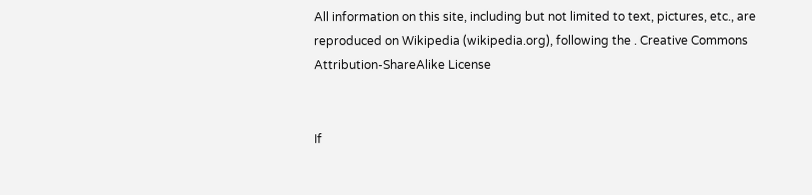All information on this site, including but not limited to text, pictures, etc., are reproduced on Wikipedia (wikipedia.org), following the . Creative Commons Attribution-ShareAlike License


If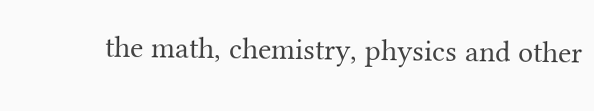the math, chemistry, physics and other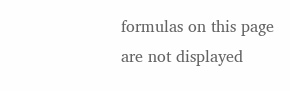formulas on this page are not displayed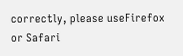correctly, please useFirefox or Safari